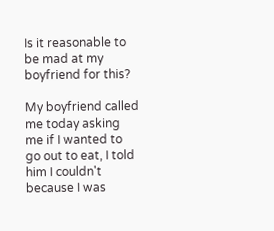Is it reasonable to be mad at my boyfriend for this?

My boyfriend called me today asking me if I wanted to go out to eat, I told him I couldn't because I was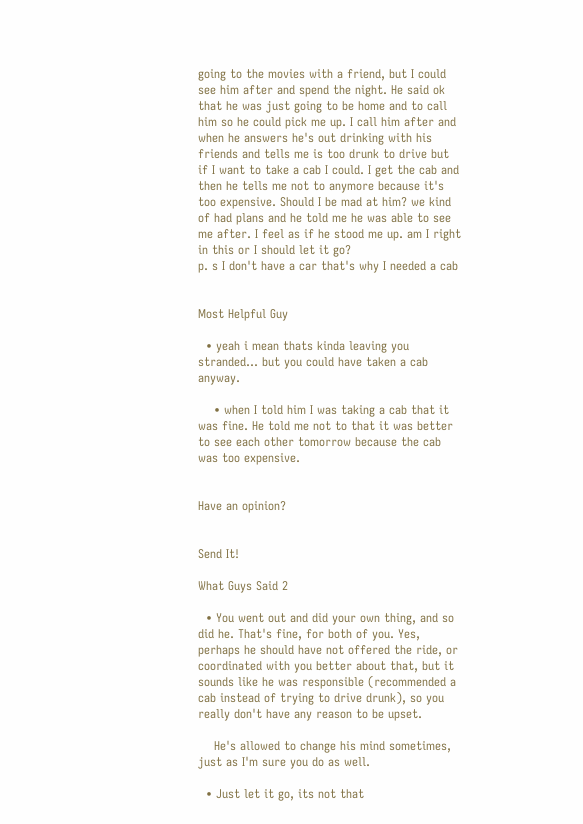going to the movies with a friend, but I could see him after and spend the night. He said ok that he was just going to be home and to call him so he could pick me up. I call him after and when he answers he's out drinking with his friends and tells me is too drunk to drive but if I want to take a cab I could. I get the cab and then he tells me not to anymore because it's too expensive. Should I be mad at him? we kind of had plans and he told me he was able to see me after. I feel as if he stood me up. am I right in this or I should let it go?
p. s I don't have a car that's why I needed a cab


Most Helpful Guy

  • yeah i mean thats kinda leaving you stranded... but you could have taken a cab anyway.

    • when I told him I was taking a cab that it was fine. He told me not to that it was better to see each other tomorrow because the cab was too expensive.


Have an opinion?


Send It!

What Guys Said 2

  • You went out and did your own thing, and so did he. That's fine, for both of you. Yes, perhaps he should have not offered the ride, or coordinated with you better about that, but it sounds like he was responsible (recommended a cab instead of trying to drive drunk), so you really don't have any reason to be upset.

    He's allowed to change his mind sometimes, just as I'm sure you do as well.

  • Just let it go, its not that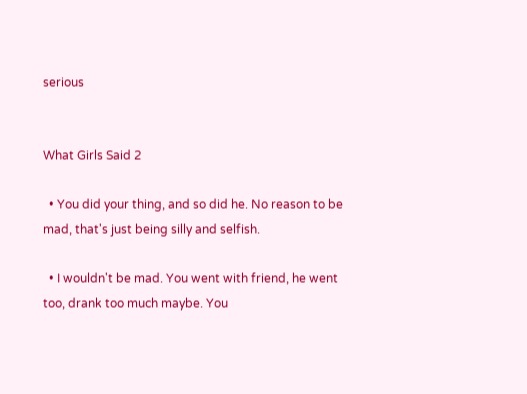serious


What Girls Said 2

  • You did your thing, and so did he. No reason to be mad, that's just being silly and selfish.

  • I wouldn't be mad. You went with friend, he went too, drank too much maybe. You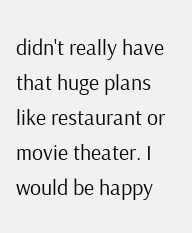didn't really have that huge plans like restaurant or movie theater. I would be happy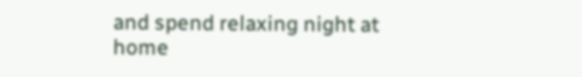and spend relaxing night at home